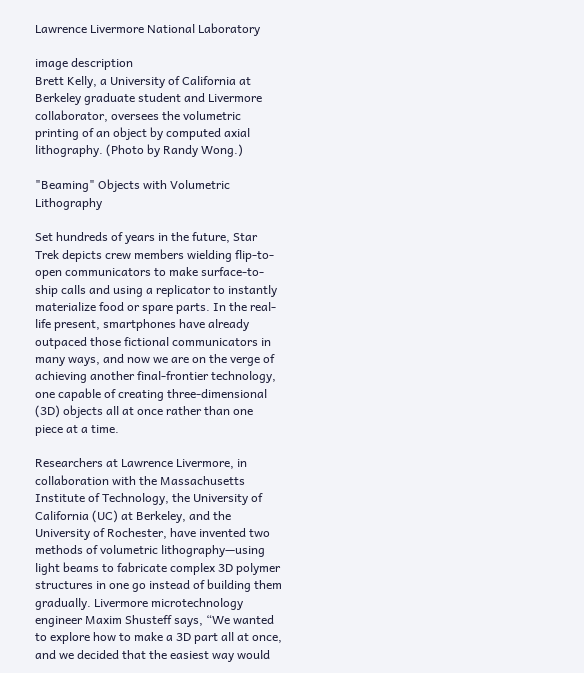Lawrence Livermore National Laboratory

image description
Brett Kelly, a University of California at Berkeley graduate student and Livermore collaborator, oversees the volumetric printing of an object by computed axial lithography. (Photo by Randy Wong.)

"Beaming" Objects with Volumetric Lithography

Set hundreds of years in the future, Star Trek depicts crew members wielding flip-to-open communicators to make surface-to-ship calls and using a replicator to instantly materialize food or spare parts. In the real-life present, smartphones have already outpaced those fictional communicators in many ways, and now we are on the verge of achieving another final-frontier technology, one capable of creating three-dimensional (3D) objects all at once rather than one piece at a time.

Researchers at Lawrence Livermore, in collaboration with the Massachusetts Institute of Technology, the University of California (UC) at Berkeley, and the University of Rochester, have invented two methods of volumetric lithography—using light beams to fabricate complex 3D polymer structures in one go instead of building them gradually. Livermore microtechnology engineer Maxim Shusteff says, “We wanted to explore how to make a 3D part all at once, and we decided that the easiest way would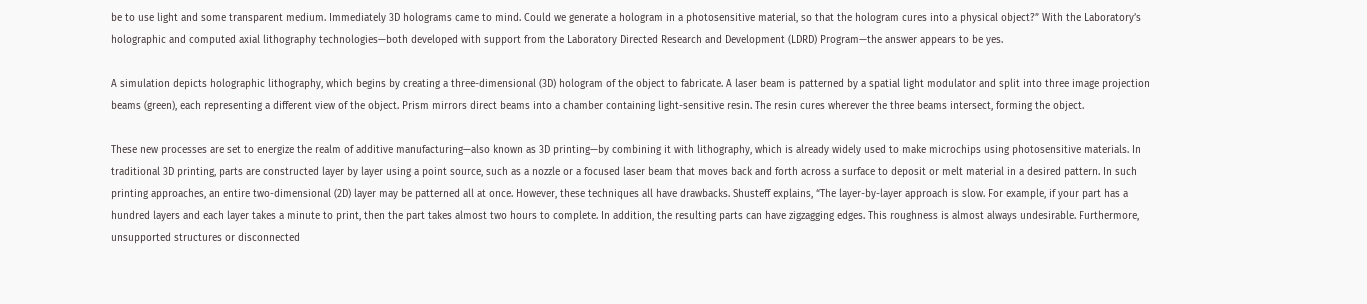be to use light and some transparent medium. Immediately 3D holograms came to mind. Could we generate a hologram in a photosensitive material, so that the hologram cures into a physical object?” With the Laboratory’s holographic and computed axial lithography technologies—both developed with support from the Laboratory Directed Research and Development (LDRD) Program—the answer appears to be yes.

A simulation depicts holographic lithography, which begins by creating a three-dimensional (3D) hologram of the object to fabricate. A laser beam is patterned by a spatial light modulator and split into three image projection beams (green), each representing a different view of the object. Prism mirrors direct beams into a chamber containing light-sensitive resin. The resin cures wherever the three beams intersect, forming the object.

These new processes are set to energize the realm of additive manufacturing—also known as 3D printing—by combining it with lithography, which is already widely used to make microchips using photosensitive materials. In traditional 3D printing, parts are constructed layer by layer using a point source, such as a nozzle or a focused laser beam that moves back and forth across a surface to deposit or melt material in a desired pattern. In such printing approaches, an entire two-dimensional (2D) layer may be patterned all at once. However, these techniques all have drawbacks. Shusteff explains, “The layer-by-layer approach is slow. For example, if your part has a hundred layers and each layer takes a minute to print, then the part takes almost two hours to complete. In addition, the resulting parts can have zigzagging edges. This roughness is almost always undesirable. Furthermore, unsupported structures or disconnected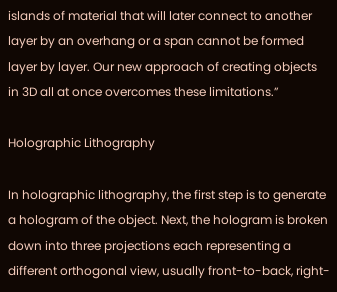islands of material that will later connect to another layer by an overhang or a span cannot be formed layer by layer. Our new approach of creating objects in 3D all at once overcomes these limitations.”

Holographic Lithography

In holographic lithography, the first step is to generate a hologram of the object. Next, the hologram is broken down into three projections each representing a different orthogonal view, usually front-to-back, right-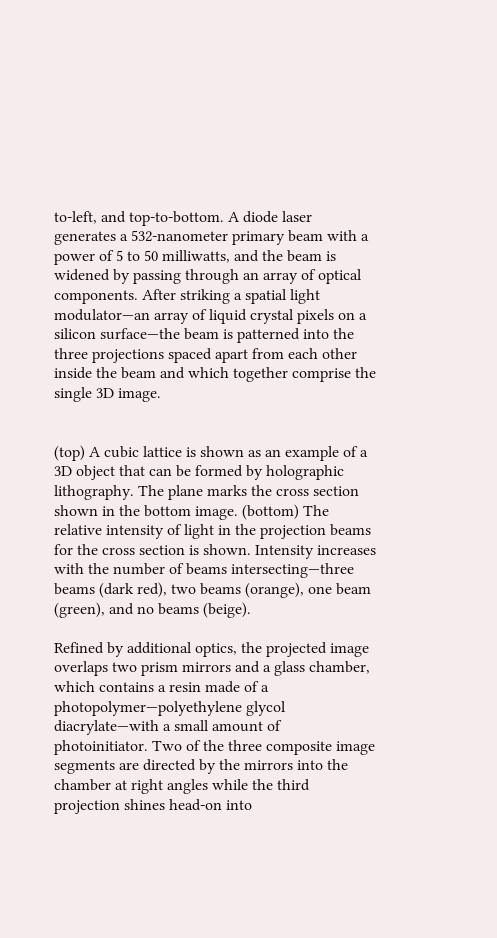to-left, and top-to-bottom. A diode laser generates a 532-nanometer primary beam with a power of 5 to 50 milliwatts, and the beam is widened by passing through an array of optical components. After striking a spatial light modulator—an array of liquid crystal pixels on a silicon surface—the beam is patterned into the three projections spaced apart from each other inside the beam and which together comprise the single 3D image.


(top) A cubic lattice is shown as an example of a 3D object that can be formed by holographic lithography. The plane marks the cross section shown in the bottom image. (bottom) The relative intensity of light in the projection beams for the cross section is shown. Intensity increases with the number of beams intersecting—three beams (dark red), two beams (orange), one beam (green), and no beams (beige).

Refined by additional optics, the projected image overlaps two prism mirrors and a glass chamber, which contains a resin made of a photopolymer—polyethylene glycol diacrylate—with a small amount of photoinitiator. Two of the three composite image segments are directed by the mirrors into the chamber at right angles while the third projection shines head-on into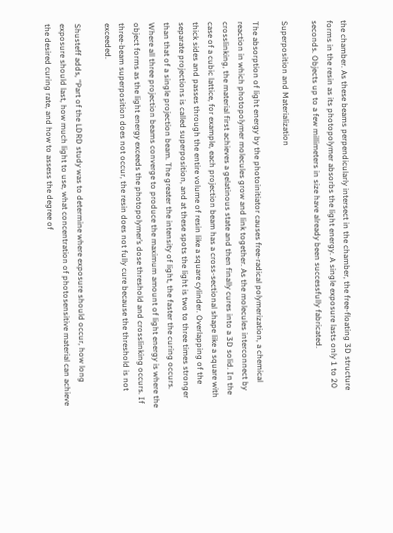the chamber. As these beams perpendicularly intersect in the chamber, the free-floating 3D structure forms in the resin as its photopolymer absorbs the light energy. A single exposure lasts only 1 to 20 seconds. Objects up to a few millimeters in size have already been successfully fabricated.

Superposition and Materialization

The absorption of light energy by the photoinitiator causes free-radical polymerization, a chemical reaction in which photopolymer molecules grow and link together. As the molecules interconnect by crosslinking, the material first achieves a gelatinous state and then finally cures into a 3D solid. In the case of a cubic lattice, for example, each projection beam has a cross-sectional shape like a square with thick sides and passes through the entire volume of resin like a square cylinder. Overlapping of the separate projections is called superposition, and at these spots the light is two to three times stronger than that of a single projection beam. The greater the intensity of light, the faster the curing occurs. Where all three projection beams converge to produce the maximum amount of light energy is where the object forms as the light energy exceeds the photopolymer’s dose threshold and crosslinking occurs. If three-beam superposition does not occur, the resin does not fully cure because the threshold is not exceeded.

Shusteff adds, “Part of the LDRD study was to determine where exposure should occur, how long exposure should last, how much light to use, what concentration of photosensitive material can achieve the desired curing rate, and how to assess the degree of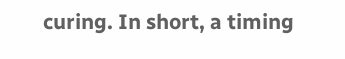curing. In short, a timing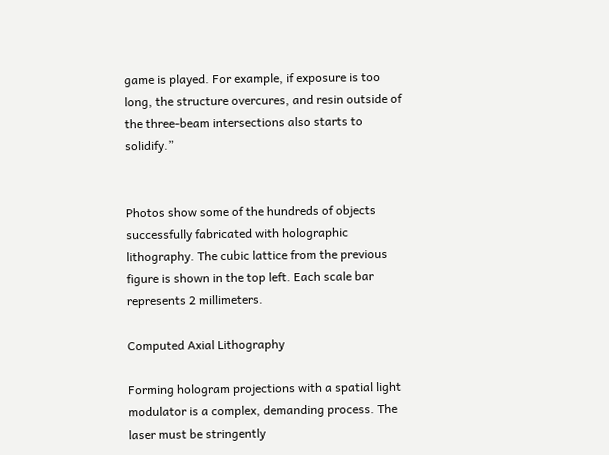game is played. For example, if exposure is too long, the structure overcures, and resin outside of the three-beam intersections also starts to solidify.”


Photos show some of the hundreds of objects successfully fabricated with holographic lithography. The cubic lattice from the previous figure is shown in the top left. Each scale bar represents 2 millimeters.

Computed Axial Lithography

Forming hologram projections with a spatial light modulator is a complex, demanding process. The laser must be stringently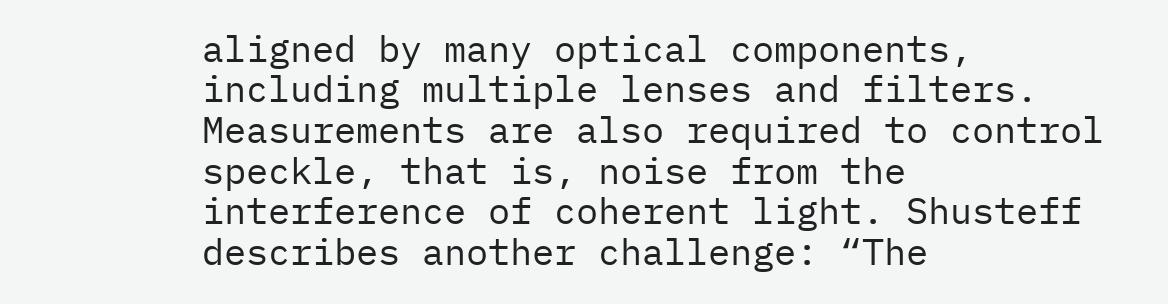aligned by many optical components, including multiple lenses and filters. Measurements are also required to control speckle, that is, noise from the interference of coherent light. Shusteff describes another challenge: “The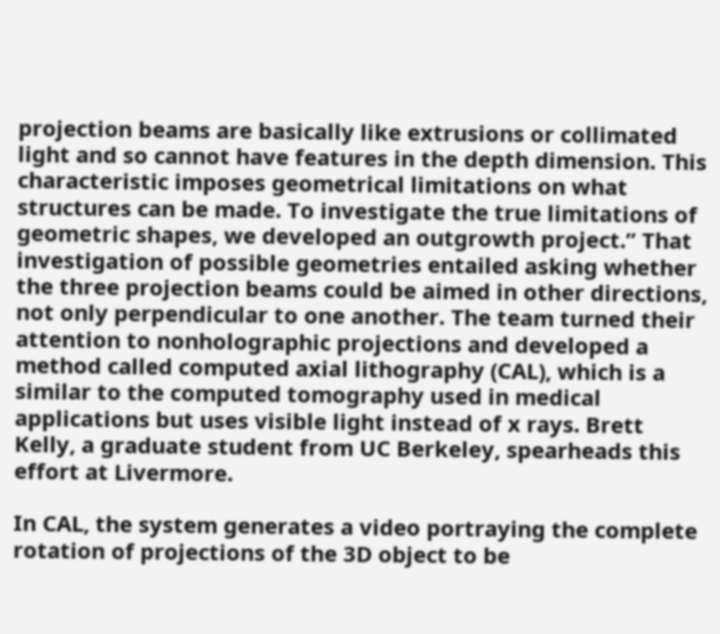projection beams are basically like extrusions or collimated light and so cannot have features in the depth dimension. This characteristic imposes geometrical limitations on what structures can be made. To investigate the true limitations of geometric shapes, we developed an outgrowth project.” That investigation of possible geometries entailed asking whether the three projection beams could be aimed in other directions, not only perpendicular to one another. The team turned their attention to nonholographic projections and developed a method called computed axial lithography (CAL), which is a similar to the computed tomography used in medical applications but uses visible light instead of x rays. Brett Kelly, a graduate student from UC Berkeley, spearheads this effort at Livermore.

In CAL, the system generates a video portraying the complete rotation of projections of the 3D object to be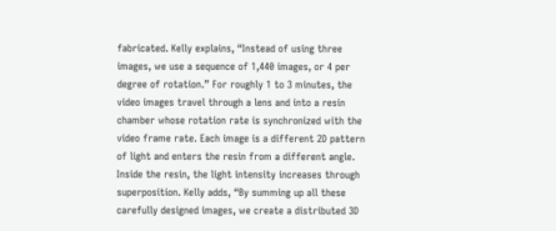fabricated. Kelly explains, “Instead of using three images, we use a sequence of 1,440 images, or 4 per degree of rotation.” For roughly 1 to 3 minutes, the video images travel through a lens and into a resin chamber whose rotation rate is synchronized with the video frame rate. Each image is a different 2D pattern of light and enters the resin from a different angle. Inside the resin, the light intensity increases through superposition. Kelly adds, “By summing up all these carefully designed images, we create a distributed 3D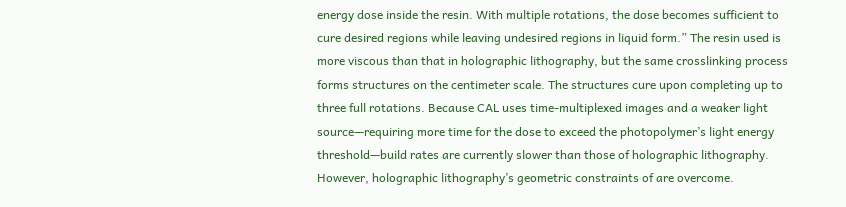energy dose inside the resin. With multiple rotations, the dose becomes sufficient to cure desired regions while leaving undesired regions in liquid form.” The resin used is more viscous than that in holographic lithography, but the same crosslinking process forms structures on the centimeter scale. The structures cure upon completing up to three full rotations. Because CAL uses time-multiplexed images and a weaker light source—requiring more time for the dose to exceed the photopolymer’s light energy threshold—build rates are currently slower than those of holographic lithography. However, holographic lithography’s geometric constraints of are overcome.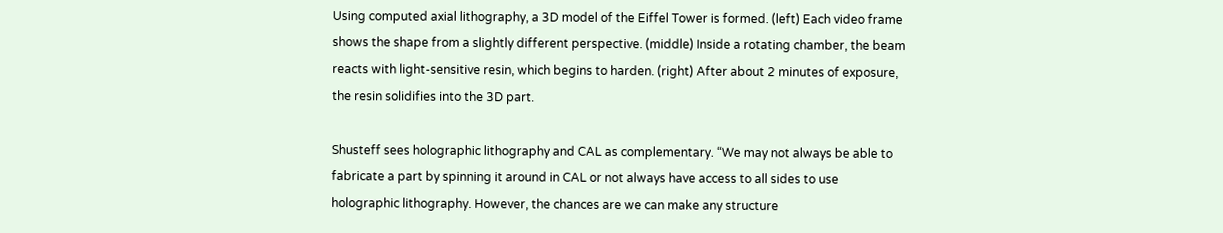Using computed axial lithography, a 3D model of the Eiffel Tower is formed. (left) Each video frame shows the shape from a slightly different perspective. (middle) Inside a rotating chamber, the beam reacts with light-sensitive resin, which begins to harden. (right) After about 2 minutes of exposure, the resin solidifies into the 3D part.

Shusteff sees holographic lithography and CAL as complementary. “We may not always be able to fabricate a part by spinning it around in CAL or not always have access to all sides to use holographic lithography. However, the chances are we can make any structure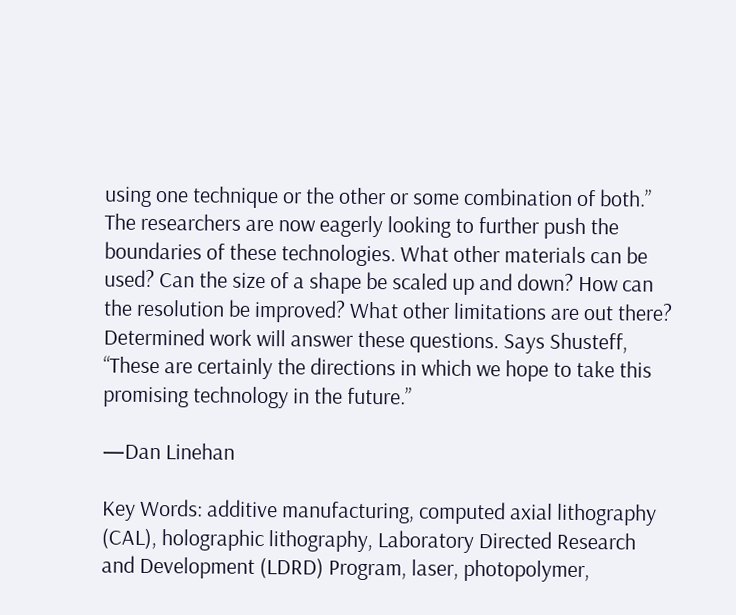using one technique or the other or some combination of both.” The researchers are now eagerly looking to further push the boundaries of these technologies. What other materials can be used? Can the size of a shape be scaled up and down? How can the resolution be improved? What other limitations are out there? Determined work will answer these questions. Says Shusteff, “These are certainly the directions in which we hope to take this promising technology in the future.”

—Dan Linehan

Key Words: additive manufacturing, computed axial lithography (CAL), holographic lithography, Laboratory Directed Research and Development (LDRD) Program, laser, photopolymer,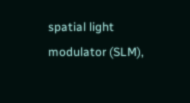spatial light modulator (SLM),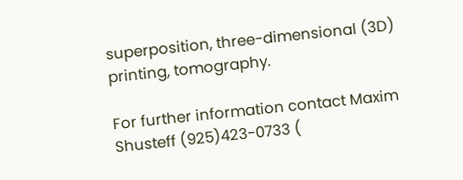superposition, three-dimensional (3D) printing, tomography.

For further information contact Maxim Shusteff (925)423-0733 (